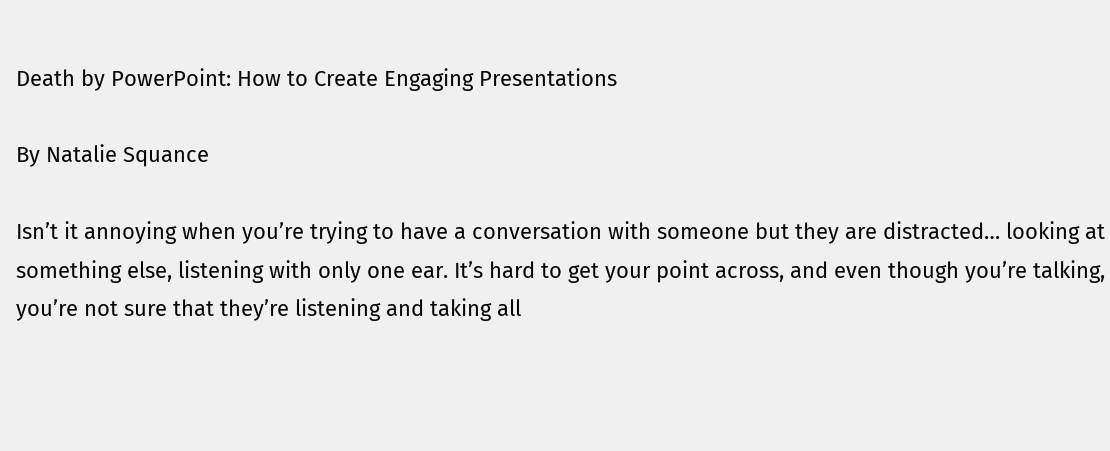Death by PowerPoint: How to Create Engaging Presentations

By Natalie Squance

Isn’t it annoying when you’re trying to have a conversation with someone but they are distracted… looking at something else, listening with only one ear. It’s hard to get your point across, and even though you’re talking, you’re not sure that they’re listening and taking all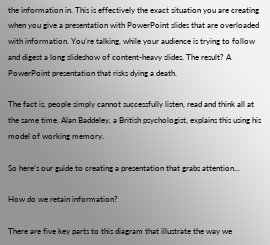the information in. This is effectively the exact situation you are creating when you give a presentation with PowerPoint slides that are overloaded with information. You’re talking, while your audience is trying to follow and digest a long slideshow of content-heavy slides. The result? A PowerPoint presentation that risks dying a death.

The fact is, people simply cannot successfully listen, read and think all at the same time. Alan Baddeley, a British psychologist, explains this using his model of working memory.

So here’s our guide to creating a presentation that grabs attention...

How do we retain information?

There are five key parts to this diagram that illustrate the way we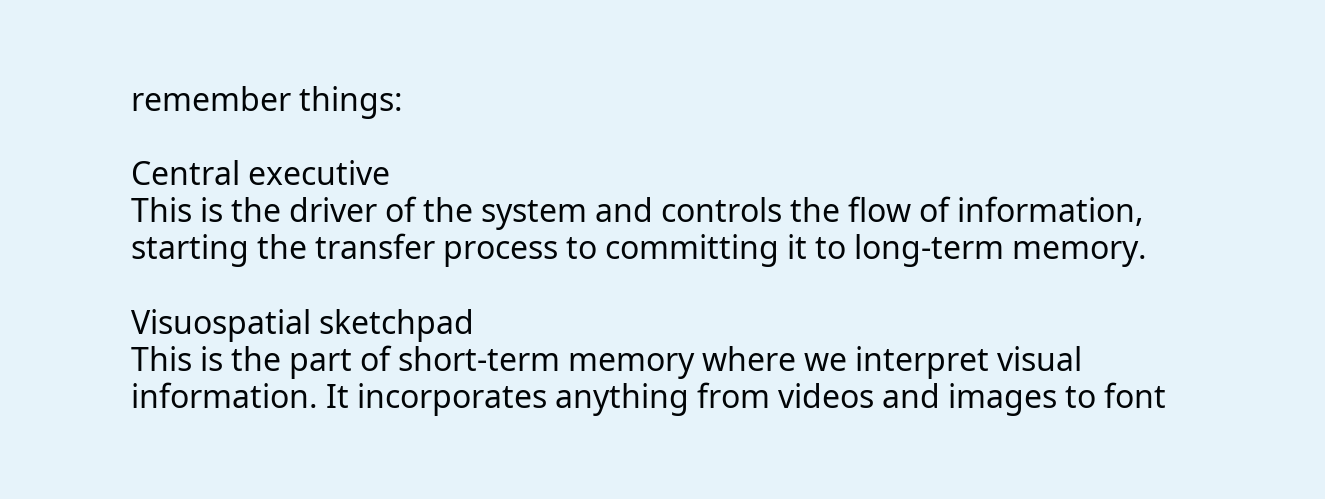remember things:

Central executive
This is the driver of the system and controls the flow of information, starting the transfer process to committing it to long-term memory.

Visuospatial sketchpad
This is the part of short-term memory where we interpret visual information. It incorporates anything from videos and images to font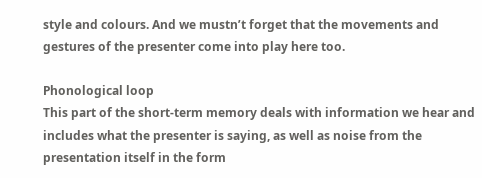style and colours. And we mustn’t forget that the movements and gestures of the presenter come into play here too.

Phonological loop
This part of the short-term memory deals with information we hear and includes what the presenter is saying, as well as noise from the presentation itself in the form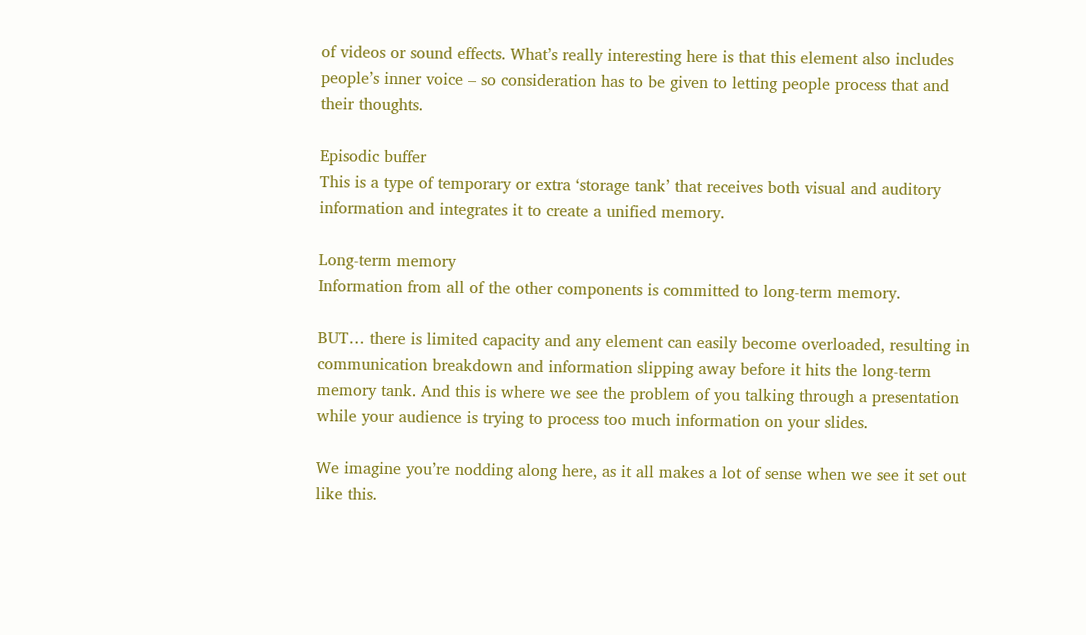of videos or sound effects. What’s really interesting here is that this element also includes people’s inner voice – so consideration has to be given to letting people process that and their thoughts.

Episodic buffer
This is a type of temporary or extra ‘storage tank’ that receives both visual and auditory information and integrates it to create a unified memory.

Long-term memory
Information from all of the other components is committed to long-term memory.

BUT… there is limited capacity and any element can easily become overloaded, resulting in communication breakdown and information slipping away before it hits the long-term memory tank. And this is where we see the problem of you talking through a presentation while your audience is trying to process too much information on your slides.

We imagine you’re nodding along here, as it all makes a lot of sense when we see it set out like this.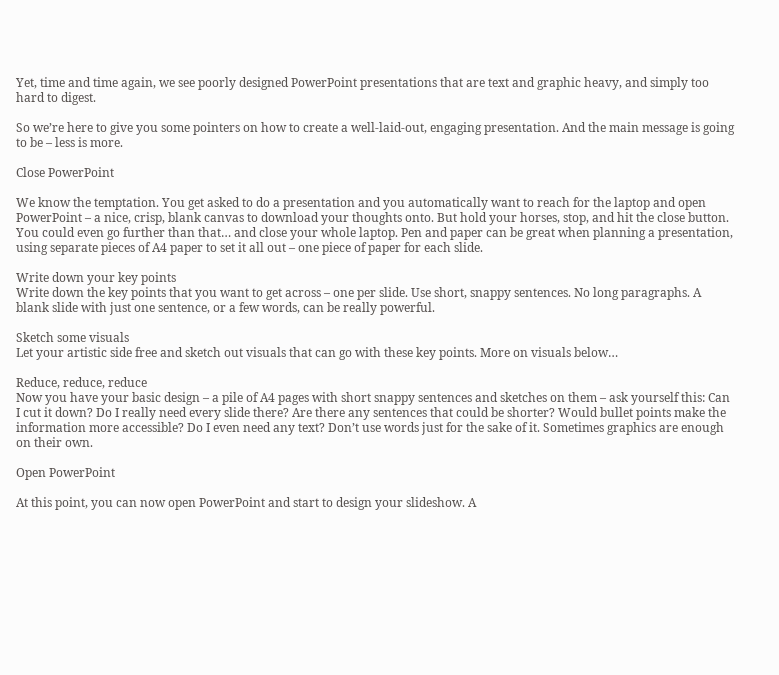Yet, time and time again, we see poorly designed PowerPoint presentations that are text and graphic heavy, and simply too hard to digest.

So we’re here to give you some pointers on how to create a well-laid-out, engaging presentation. And the main message is going to be – less is more.

Close PowerPoint

We know the temptation. You get asked to do a presentation and you automatically want to reach for the laptop and open PowerPoint – a nice, crisp, blank canvas to download your thoughts onto. But hold your horses, stop, and hit the close button. You could even go further than that… and close your whole laptop. Pen and paper can be great when planning a presentation, using separate pieces of A4 paper to set it all out – one piece of paper for each slide.

Write down your key points
Write down the key points that you want to get across – one per slide. Use short, snappy sentences. No long paragraphs. A blank slide with just one sentence, or a few words, can be really powerful.

Sketch some visuals
Let your artistic side free and sketch out visuals that can go with these key points. More on visuals below…

Reduce, reduce, reduce
Now you have your basic design – a pile of A4 pages with short snappy sentences and sketches on them – ask yourself this: Can I cut it down? Do I really need every slide there? Are there any sentences that could be shorter? Would bullet points make the information more accessible? Do I even need any text? Don’t use words just for the sake of it. Sometimes graphics are enough on their own.

Open PowerPoint

At this point, you can now open PowerPoint and start to design your slideshow. A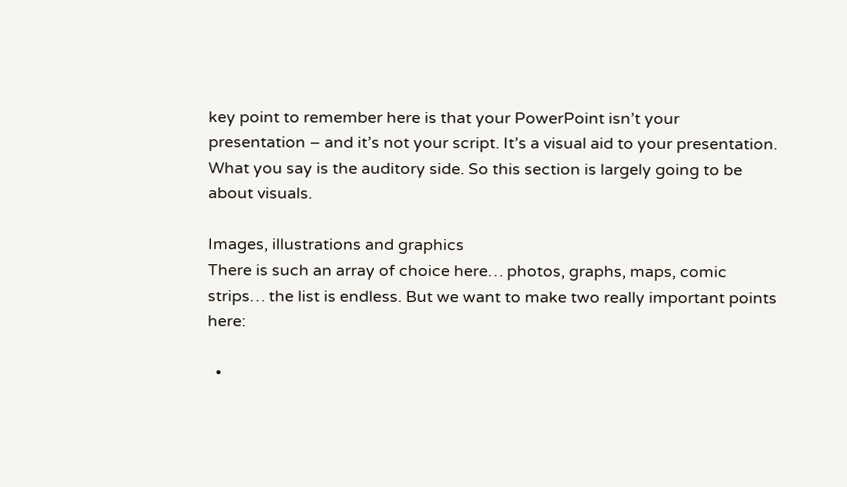key point to remember here is that your PowerPoint isn’t your presentation – and it’s not your script. It’s a visual aid to your presentation. What you say is the auditory side. So this section is largely going to be about visuals.

Images, illustrations and graphics
There is such an array of choice here… photos, graphs, maps, comic strips… the list is endless. But we want to make two really important points here:

  •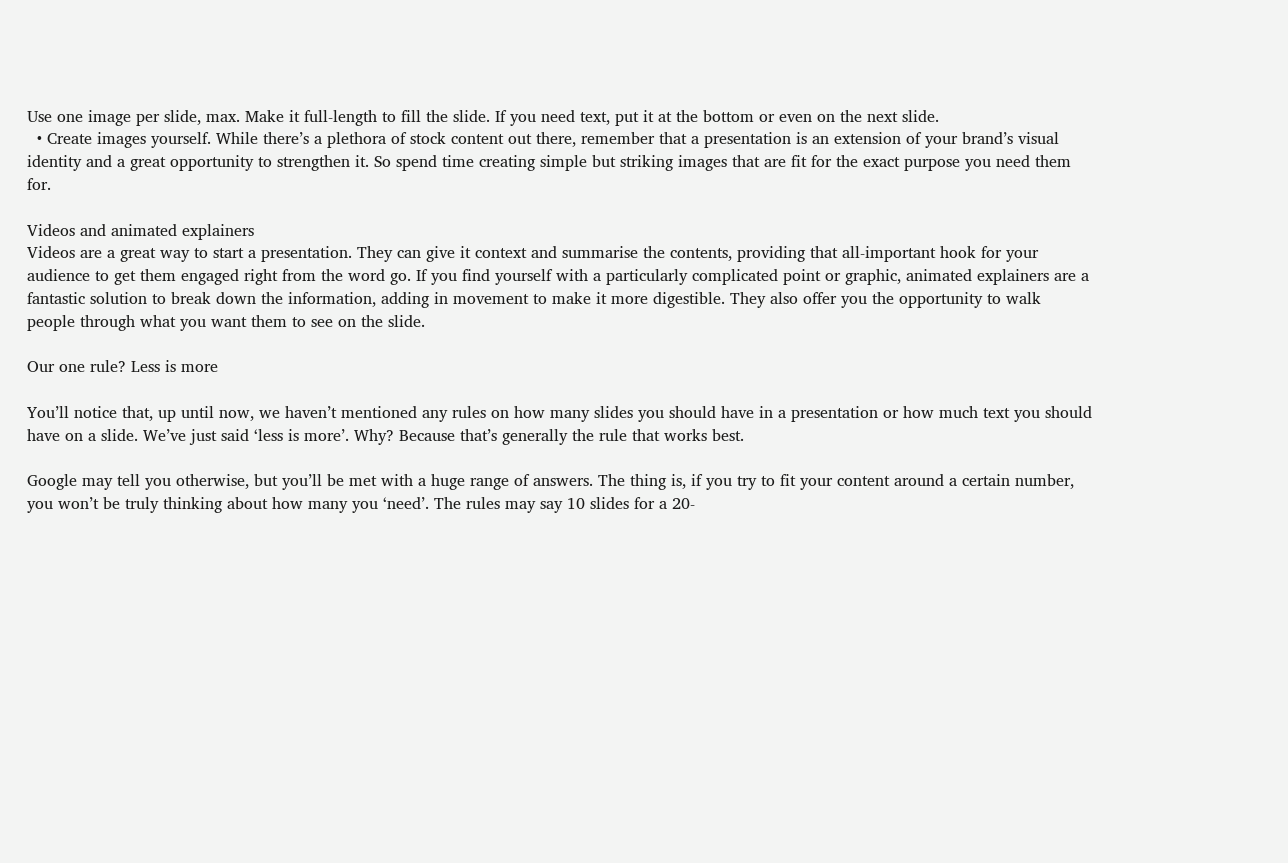Use one image per slide, max. Make it full-length to fill the slide. If you need text, put it at the bottom or even on the next slide.
  • Create images yourself. While there’s a plethora of stock content out there, remember that a presentation is an extension of your brand’s visual identity and a great opportunity to strengthen it. So spend time creating simple but striking images that are fit for the exact purpose you need them for.

Videos and animated explainers
Videos are a great way to start a presentation. They can give it context and summarise the contents, providing that all-important hook for your audience to get them engaged right from the word go. If you find yourself with a particularly complicated point or graphic, animated explainers are a fantastic solution to break down the information, adding in movement to make it more digestible. They also offer you the opportunity to walk people through what you want them to see on the slide.

Our one rule? Less is more

You’ll notice that, up until now, we haven’t mentioned any rules on how many slides you should have in a presentation or how much text you should have on a slide. We’ve just said ‘less is more’. Why? Because that’s generally the rule that works best.

Google may tell you otherwise, but you’ll be met with a huge range of answers. The thing is, if you try to fit your content around a certain number, you won’t be truly thinking about how many you ‘need’. The rules may say 10 slides for a 20-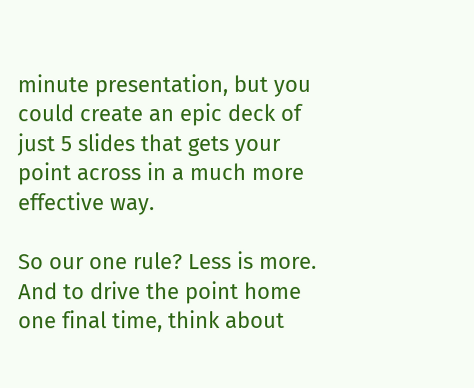minute presentation, but you could create an epic deck of just 5 slides that gets your point across in a much more effective way.

So our one rule? Less is more. And to drive the point home one final time, think about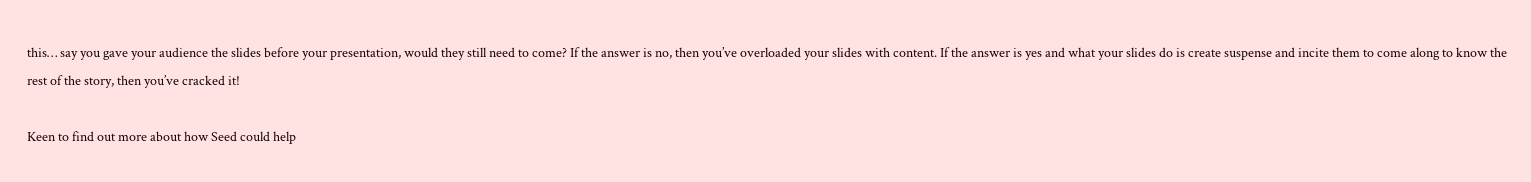this… say you gave your audience the slides before your presentation, would they still need to come? If the answer is no, then you’ve overloaded your slides with content. If the answer is yes and what your slides do is create suspense and incite them to come along to know the rest of the story, then you’ve cracked it!

Keen to find out more about how Seed could help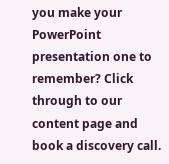you make your PowerPoint presentation one to remember? Click through to our content page and book a discovery call.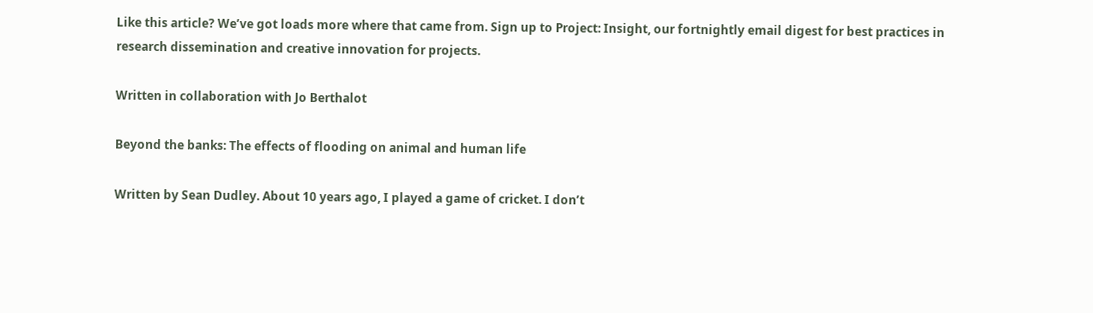Like this article? We’ve got loads more where that came from. Sign up to Project: Insight, our fortnightly email digest for best practices in research dissemination and creative innovation for projects.

Written in collaboration with Jo Berthalot

Beyond the banks: The effects of flooding on animal and human life

Written by Sean Dudley. About 10 years ago, I played a game of cricket. I don’t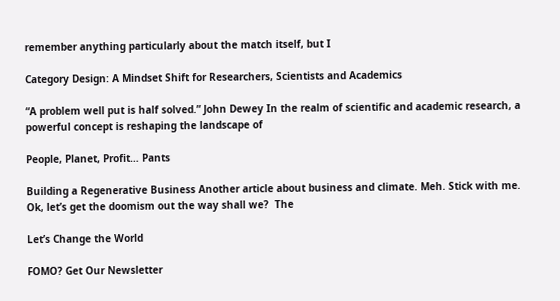remember anything particularly about the match itself, but I

Category Design: A Mindset Shift for Researchers, Scientists and Academics

“A problem well put is half solved.” John Dewey In the realm of scientific and academic research, a powerful concept is reshaping the landscape of

People, Planet, Profit… Pants

Building a Regenerative Business Another article about business and climate. Meh. Stick with me. Ok, let’s get the doomism out the way shall we?  The

Let’s Change the World

FOMO? Get Our Newsletter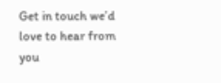Get in touch we’d love to hear from you